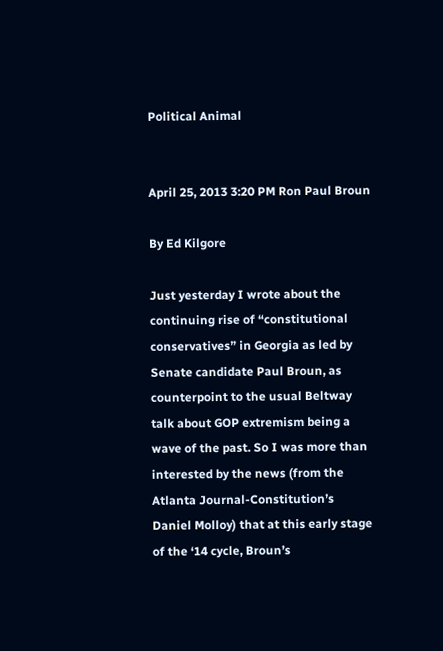Political Animal


April 25, 2013 3:20 PM Ron Paul Broun

By Ed Kilgore

Just yesterday I wrote about the continuing rise of “constitutional conservatives” in Georgia as led by Senate candidate Paul Broun, as counterpoint to the usual Beltway talk about GOP extremism being a wave of the past. So I was more than interested by the news (from the Atlanta Journal-Constitution’s Daniel Molloy) that at this early stage of the ‘14 cycle, Broun’s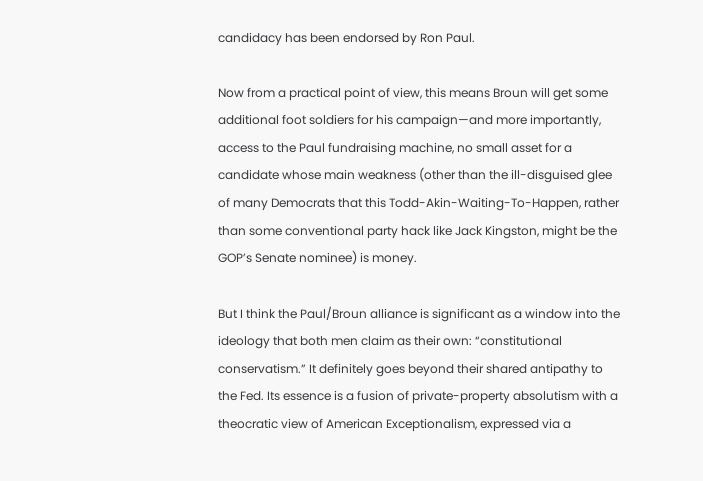candidacy has been endorsed by Ron Paul.

Now from a practical point of view, this means Broun will get some additional foot soldiers for his campaign—and more importantly, access to the Paul fundraising machine, no small asset for a candidate whose main weakness (other than the ill-disguised glee of many Democrats that this Todd-Akin-Waiting-To-Happen, rather than some conventional party hack like Jack Kingston, might be the GOP’s Senate nominee) is money.

But I think the Paul/Broun alliance is significant as a window into the ideology that both men claim as their own: “constitutional conservatism.” It definitely goes beyond their shared antipathy to the Fed. Its essence is a fusion of private-property absolutism with a theocratic view of American Exceptionalism, expressed via a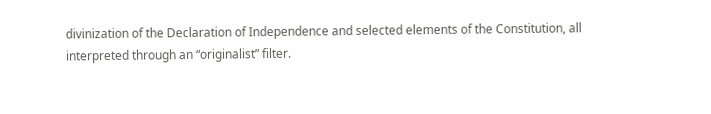divinization of the Declaration of Independence and selected elements of the Constitution, all interpreted through an “originalist” filter.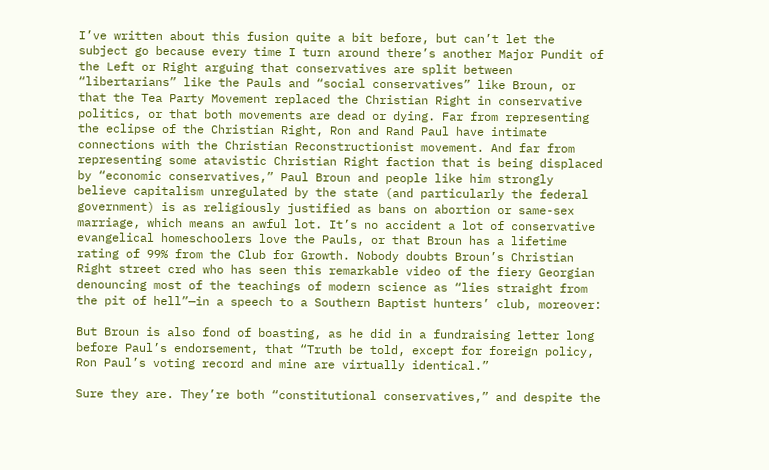I’ve written about this fusion quite a bit before, but can’t let the subject go because every time I turn around there’s another Major Pundit of the Left or Right arguing that conservatives are split between “libertarians” like the Pauls and “social conservatives” like Broun, or that the Tea Party Movement replaced the Christian Right in conservative politics, or that both movements are dead or dying. Far from representing the eclipse of the Christian Right, Ron and Rand Paul have intimate connections with the Christian Reconstructionist movement. And far from representing some atavistic Christian Right faction that is being displaced by “economic conservatives,” Paul Broun and people like him strongly believe capitalism unregulated by the state (and particularly the federal government) is as religiously justified as bans on abortion or same-sex marriage, which means an awful lot. It’s no accident a lot of conservative evangelical homeschoolers love the Pauls, or that Broun has a lifetime rating of 99% from the Club for Growth. Nobody doubts Broun’s Christian Right street cred who has seen this remarkable video of the fiery Georgian denouncing most of the teachings of modern science as “lies straight from the pit of hell”—in a speech to a Southern Baptist hunters’ club, moreover:

But Broun is also fond of boasting, as he did in a fundraising letter long before Paul’s endorsement, that “Truth be told, except for foreign policy, Ron Paul’s voting record and mine are virtually identical.”

Sure they are. They’re both “constitutional conservatives,” and despite the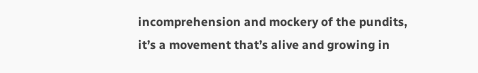incomprehension and mockery of the pundits, it’s a movement that’s alive and growing in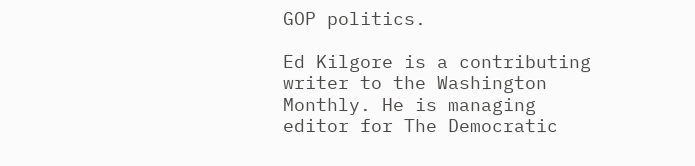GOP politics.

Ed Kilgore is a contributing writer to the Washington Monthly. He is managing editor for The Democratic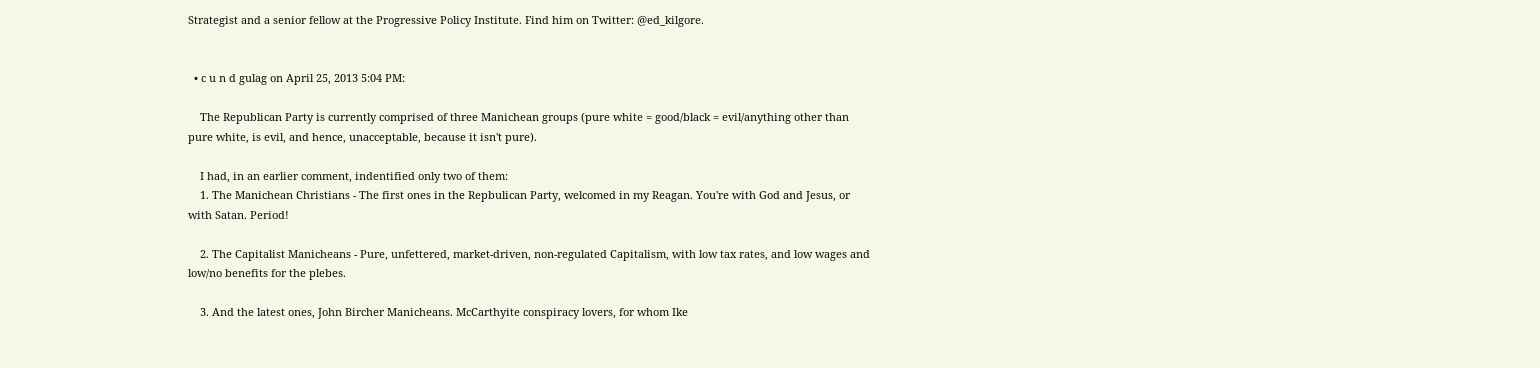Strategist and a senior fellow at the Progressive Policy Institute. Find him on Twitter: @ed_kilgore.


  • c u n d gulag on April 25, 2013 5:04 PM:

    The Republican Party is currently comprised of three Manichean groups (pure white = good/black = evil/anything other than pure white, is evil, and hence, unacceptable, because it isn't pure).

    I had, in an earlier comment, indentified only two of them:
    1. The Manichean Christians - The first ones in the Repbulican Party, welcomed in my Reagan. You're with God and Jesus, or with Satan. Period!

    2. The Capitalist Manicheans - Pure, unfettered, market-driven, non-regulated Capitalism, with low tax rates, and low wages and low/no benefits for the plebes.

    3. And the latest ones, John Bircher Manicheans. McCarthyite conspiracy lovers, for whom Ike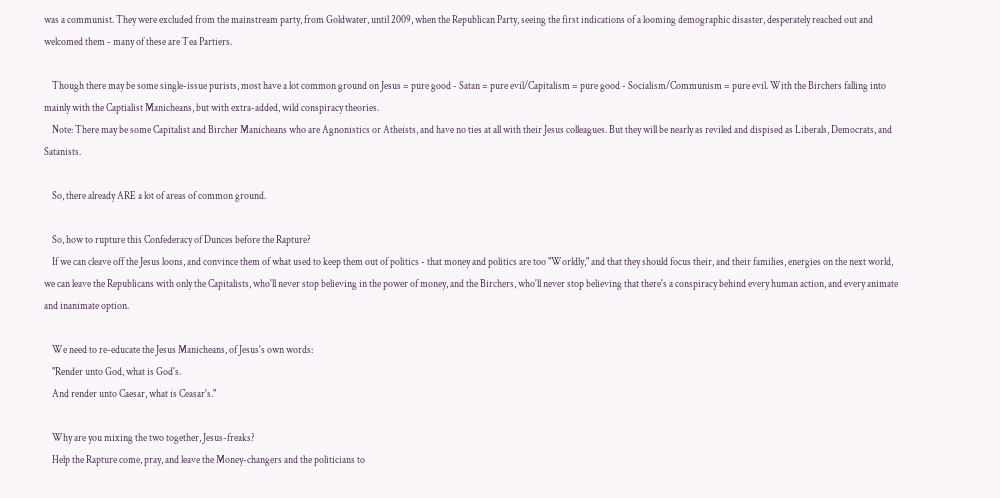was a communist. They were excluded from the mainstream party, from Goldwater, until 2009, when the Republican Party, seeing the first indications of a looming demographic disaster, desperately reached out and welcomed them - many of these are Tea Partiers.

    Though there may be some single-issue purists, most have a lot common ground on Jesus = pure good - Satan = pure evil/Capitalism = pure good - Socialism/Communism = pure evil. With the Birchers falling into mainly with the Captialist Manicheans, but with extra-added, wild conspiracy theories.
    Note: There may be some Capitalist and Bircher Manicheans who are Agnonistics or Atheists, and have no ties at all with their Jesus colleagues. But they will be nearly as reviled and dispised as Liberals, Democrats, and Satanists.

    So, there already ARE a lot of areas of common ground.

    So, how to rupture this Confederacy of Dunces before the Rapture?
    If we can cleave off the Jesus loons, and convince them of what used to keep them out of politics - that money and politics are too "Worldly," and that they should focus their, and their families, energies on the next world, we can leave the Republicans with only the Capitalists, who'll never stop believing in the power of money, and the Birchers, who'll never stop believing that there's a conspiracy behind every human action, and every animate and inanimate option.

    We need to re-educate the Jesus Manicheans, of Jesus's own words:
    "Render unto God, what is God's.
    And render unto Caesar, what is Ceasar's."

    Why are you mixing the two together, Jesus-freaks?
    Help the Rapture come, pray, and leave the Money-changers and the politicians to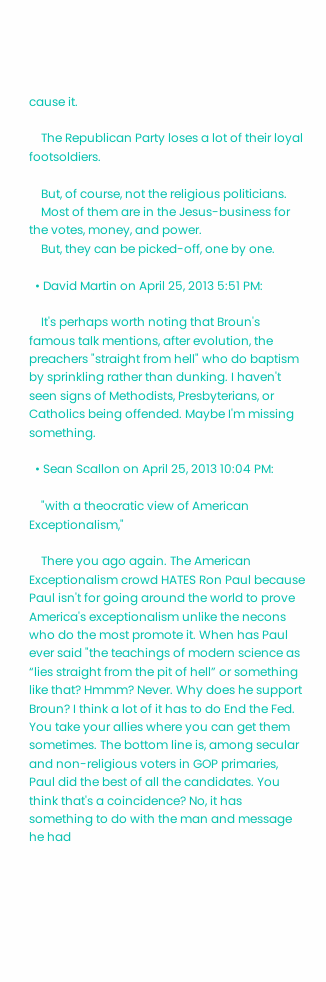cause it.

    The Republican Party loses a lot of their loyal footsoldiers.

    But, of course, not the religious politicians.
    Most of them are in the Jesus-business for the votes, money, and power.
    But, they can be picked-off, one by one.

  • David Martin on April 25, 2013 5:51 PM:

    It's perhaps worth noting that Broun's famous talk mentions, after evolution, the preachers "straight from hell" who do baptism by sprinkling rather than dunking. I haven't seen signs of Methodists, Presbyterians, or Catholics being offended. Maybe I'm missing something.

  • Sean Scallon on April 25, 2013 10:04 PM:

    "with a theocratic view of American Exceptionalism,"

    There you ago again. The American Exceptionalism crowd HATES Ron Paul because Paul isn't for going around the world to prove America's exceptionalism unlike the necons who do the most promote it. When has Paul ever said "the teachings of modern science as “lies straight from the pit of hell” or something like that? Hmmm? Never. Why does he support Broun? I think a lot of it has to do End the Fed. You take your allies where you can get them sometimes. The bottom line is, among secular and non-religious voters in GOP primaries, Paul did the best of all the candidates. You think that's a coincidence? No, it has something to do with the man and message he had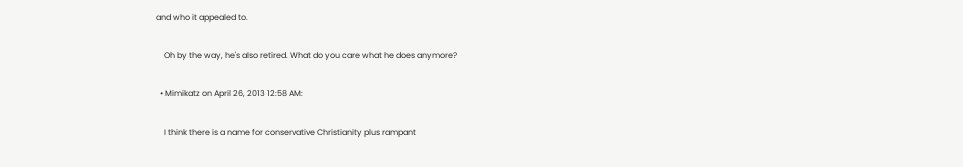and who it appealed to.

    Oh by the way, he's also retired. What do you care what he does anymore?

  • Mimikatz on April 26, 2013 12:58 AM:

    I think there is a name for conservative Christianity plus rampant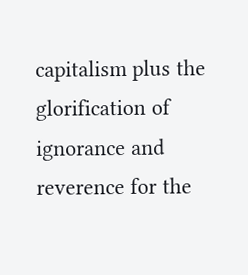capitalism plus the glorification of ignorance and reverence for the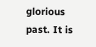glorious past. It is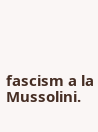fascism a la Mussolini.